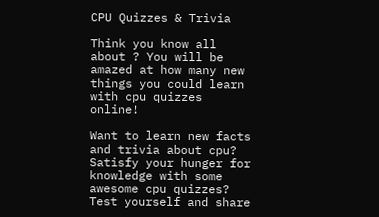CPU Quizzes & Trivia

Think you know all about ? You will be amazed at how many new things you could learn with cpu quizzes online!

Want to learn new facts and trivia about cpu? Satisfy your hunger for knowledge with some awesome cpu quizzes? Test yourself and share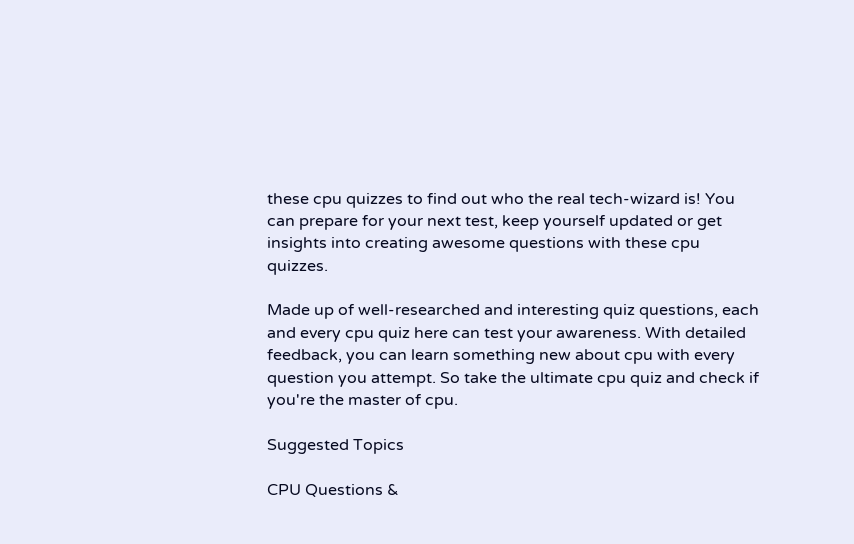these cpu quizzes to find out who the real tech-wizard is! You can prepare for your next test, keep yourself updated or get insights into creating awesome questions with these cpu quizzes.

Made up of well-researched and interesting quiz questions, each and every cpu quiz here can test your awareness. With detailed feedback, you can learn something new about cpu with every question you attempt. So take the ultimate cpu quiz and check if you're the master of cpu.

Suggested Topics

CPU Questions &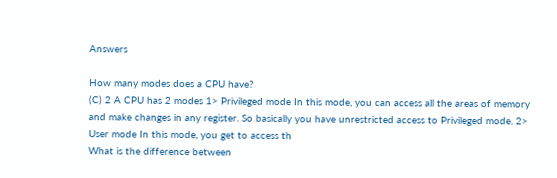Answers

How many modes does a CPU have?
(C) 2 A CPU has 2 modes 1> Privileged mode In this mode, you can access all the areas of memory and make changes in any register. So basically you have unrestricted access to Privileged mode. 2> User mode In this mode, you get to access th
What is the difference between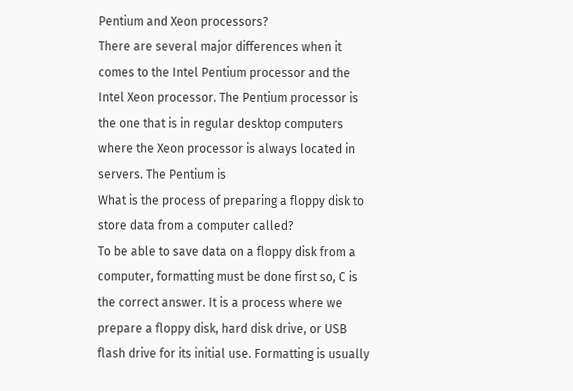Pentium and Xeon processors?
There are several major differences when it comes to the Intel Pentium processor and the Intel Xeon processor. The Pentium processor is the one that is in regular desktop computers where the Xeon processor is always located in servers. The Pentium is
What is the process of preparing a floppy disk to store data from a computer called?
To be able to save data on a floppy disk from a computer, formatting must be done first so, C is the correct answer. It is a process where we prepare a floppy disk, hard disk drive, or USB flash drive for its initial use. Formatting is usually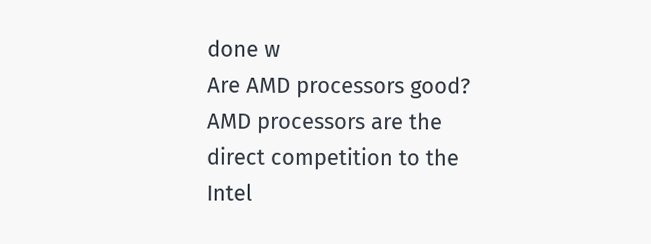done w
Are AMD processors good?
AMD processors are the direct competition to the Intel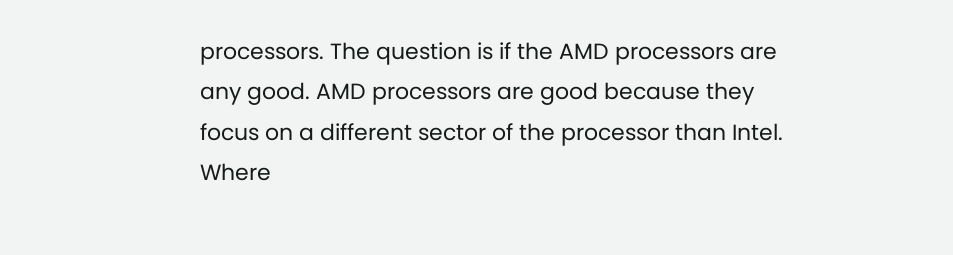processors. The question is if the AMD processors are any good. AMD processors are good because they focus on a different sector of the processor than Intel. Where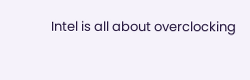Intel is all about overclocking